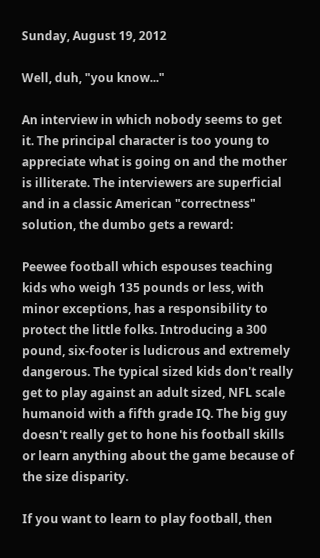Sunday, August 19, 2012

Well, duh, "you know..."

An interview in which nobody seems to get it. The principal character is too young to appreciate what is going on and the mother is illiterate. The interviewers are superficial and in a classic American "correctness" solution, the dumbo gets a reward:

Peewee football which espouses teaching kids who weigh 135 pounds or less, with minor exceptions, has a responsibility to protect the little folks. Introducing a 300 pound, six-footer is ludicrous and extremely dangerous. The typical sized kids don't really get to play against an adult sized, NFL scale humanoid with a fifth grade IQ. The big guy doesn't really get to hone his football skills or learn anything about the game because of the size disparity.

If you want to learn to play football, then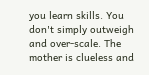you learn skills. You don't simply outweigh and over-scale. The mother is clueless and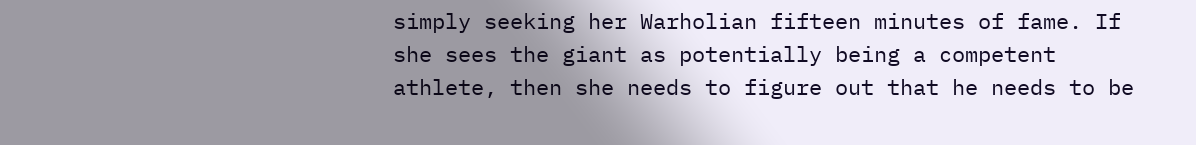simply seeking her Warholian fifteen minutes of fame. If she sees the giant as potentially being a competent athlete, then she needs to figure out that he needs to be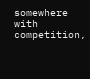somewhere with competition,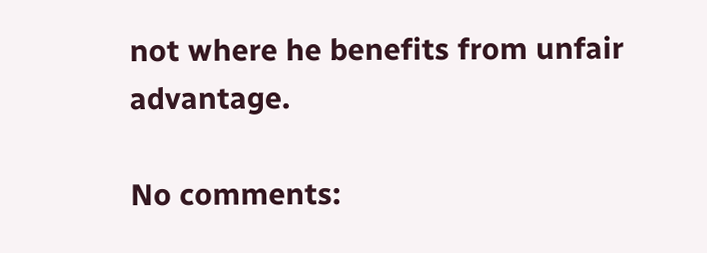not where he benefits from unfair advantage.

No comments: